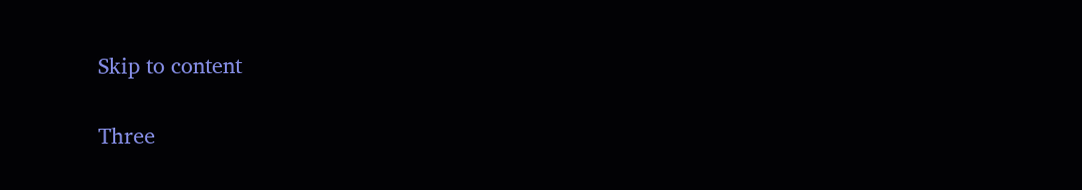Skip to content

Three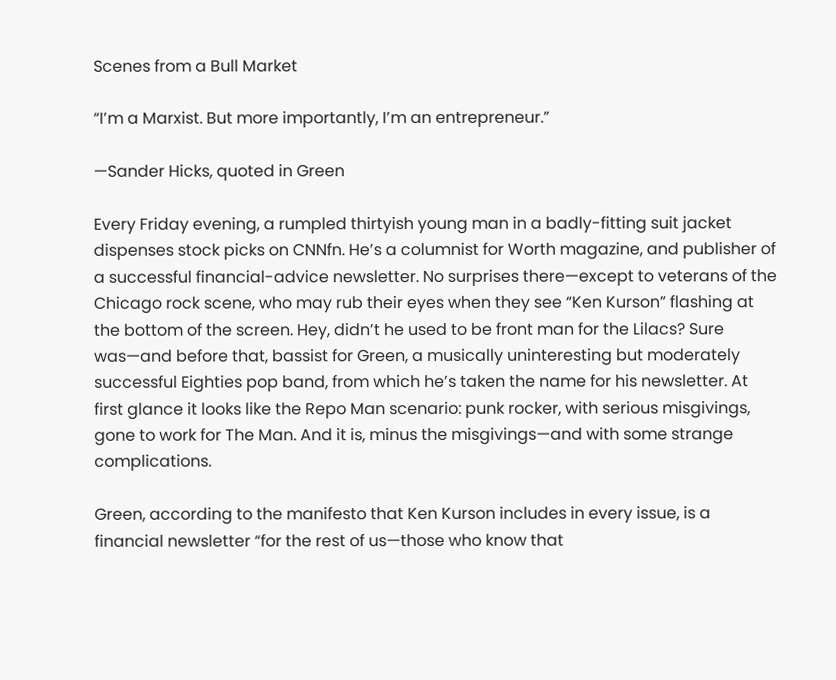Scenes from a Bull Market

“I’m a Marxist. But more importantly, I’m an entrepreneur.”

—Sander Hicks, quoted in Green

Every Friday evening, a rumpled thirtyish young man in a badly-fitting suit jacket dispenses stock picks on CNNfn. He’s a columnist for Worth magazine, and publisher of a successful financial-advice newsletter. No surprises there—except to veterans of the Chicago rock scene, who may rub their eyes when they see “Ken Kurson” flashing at the bottom of the screen. Hey, didn’t he used to be front man for the Lilacs? Sure was—and before that, bassist for Green, a musically uninteresting but moderately successful Eighties pop band, from which he’s taken the name for his newsletter. At first glance it looks like the Repo Man scenario: punk rocker, with serious misgivings, gone to work for The Man. And it is, minus the misgivings—and with some strange complications.

Green, according to the manifesto that Ken Kurson includes in every issue, is a financial newsletter “for the rest of us—those who know that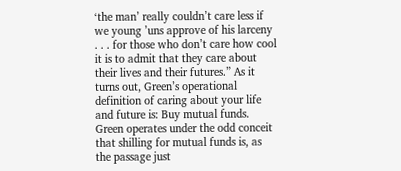‘the man’ really couldn’t care less if we young ’uns approve of his larceny . . . for those who don’t care how cool it is to admit that they care about their lives and their futures.” As it turns out, Green’s operational definition of caring about your life and future is: Buy mutual funds. Green operates under the odd conceit that shilling for mutual funds is, as the passage just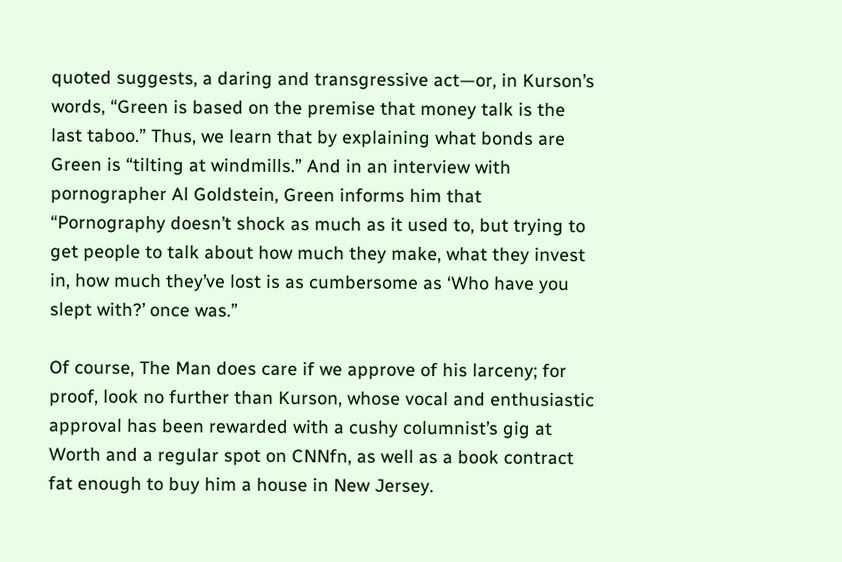quoted suggests, a daring and transgressive act—or, in Kurson’s words, “Green is based on the premise that money talk is the last taboo.” Thus, we learn that by explaining what bonds are Green is “tilting at windmills.” And in an interview with pornographer Al Goldstein, Green informs him that “Pornography doesn’t shock as much as it used to, but trying to get people to talk about how much they make, what they invest in, how much they’ve lost is as cumbersome as ‘Who have you slept with?’ once was.”

Of course, The Man does care if we approve of his larceny; for proof, look no further than Kurson, whose vocal and enthusiastic approval has been rewarded with a cushy columnist’s gig at Worth and a regular spot on CNNfn, as well as a book contract fat enough to buy him a house in New Jersey.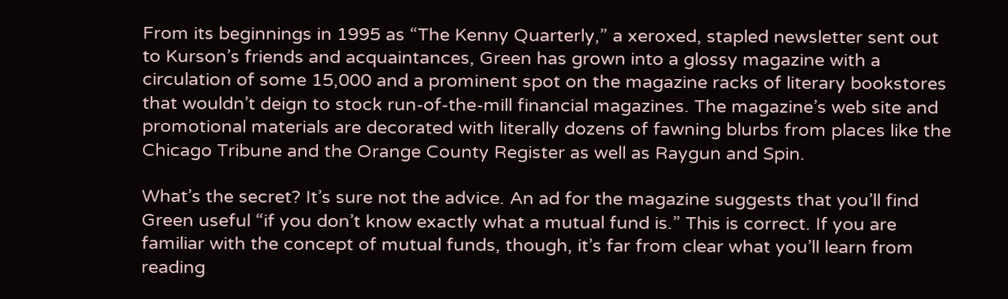From its beginnings in 1995 as “The Kenny Quarterly,” a xeroxed, stapled newsletter sent out to Kurson’s friends and acquaintances, Green has grown into a glossy magazine with a circulation of some 15,000 and a prominent spot on the magazine racks of literary bookstores that wouldn’t deign to stock run-of-the-mill financial magazines. The magazine’s web site and promotional materials are decorated with literally dozens of fawning blurbs from places like the Chicago Tribune and the Orange County Register as well as Raygun and Spin.

What’s the secret? It’s sure not the advice. An ad for the magazine suggests that you’ll find Green useful “if you don’t know exactly what a mutual fund is.” This is correct. If you are familiar with the concept of mutual funds, though, it’s far from clear what you’ll learn from reading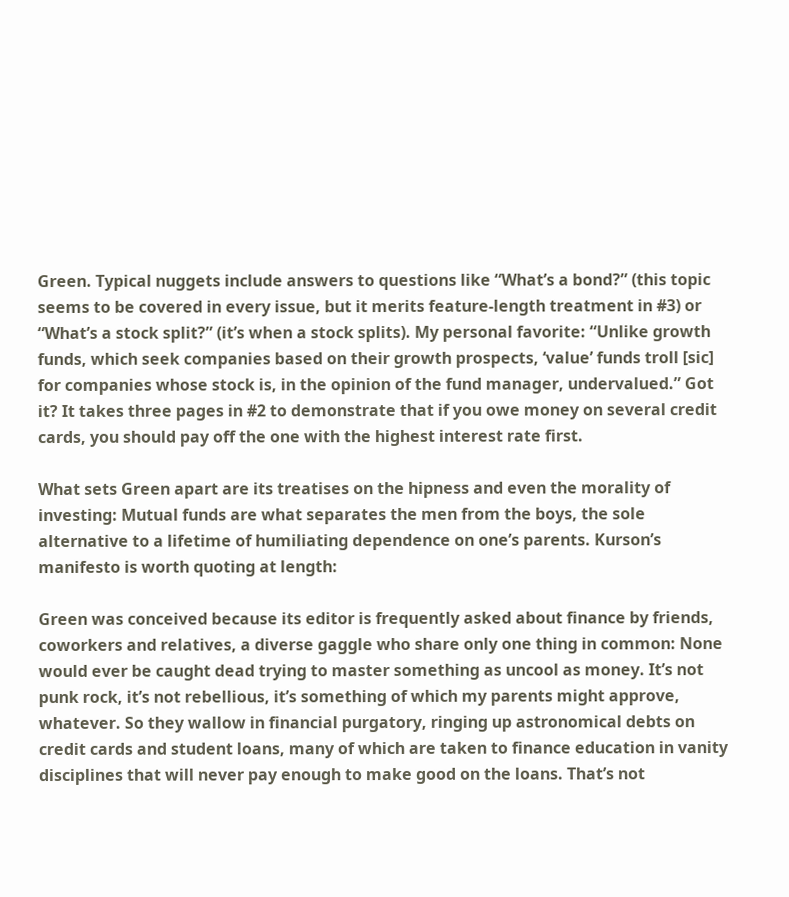Green. Typical nuggets include answers to questions like “What’s a bond?” (this topic seems to be covered in every issue, but it merits feature-length treatment in #3) or “What’s a stock split?” (it’s when a stock splits). My personal favorite: “Unlike growth funds, which seek companies based on their growth prospects, ‘value’ funds troll [sic] for companies whose stock is, in the opinion of the fund manager, undervalued.” Got it? It takes three pages in #2 to demonstrate that if you owe money on several credit cards, you should pay off the one with the highest interest rate first.

What sets Green apart are its treatises on the hipness and even the morality of investing: Mutual funds are what separates the men from the boys, the sole alternative to a lifetime of humiliating dependence on one’s parents. Kurson’s manifesto is worth quoting at length:

Green was conceived because its editor is frequently asked about finance by friends, coworkers and relatives, a diverse gaggle who share only one thing in common: None would ever be caught dead trying to master something as uncool as money. It’s not punk rock, it’s not rebellious, it’s something of which my parents might approve, whatever. So they wallow in financial purgatory, ringing up astronomical debts on credit cards and student loans, many of which are taken to finance education in vanity disciplines that will never pay enough to make good on the loans. That’s not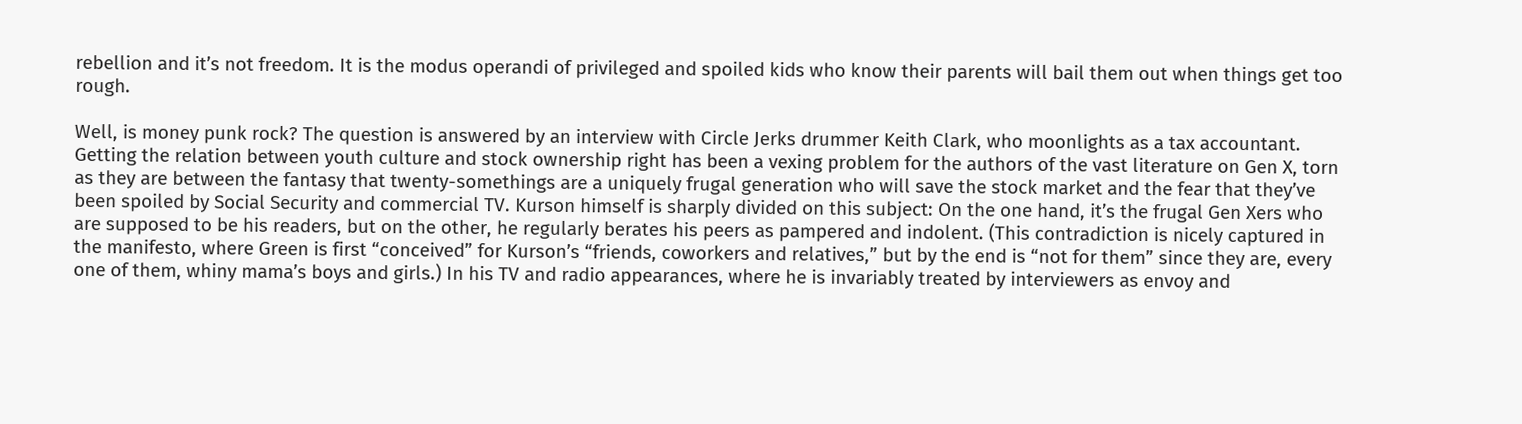rebellion and it’s not freedom. It is the modus operandi of privileged and spoiled kids who know their parents will bail them out when things get too rough.

Well, is money punk rock? The question is answered by an interview with Circle Jerks drummer Keith Clark, who moonlights as a tax accountant. Getting the relation between youth culture and stock ownership right has been a vexing problem for the authors of the vast literature on Gen X, torn as they are between the fantasy that twenty-somethings are a uniquely frugal generation who will save the stock market and the fear that they’ve been spoiled by Social Security and commercial TV. Kurson himself is sharply divided on this subject: On the one hand, it’s the frugal Gen Xers who are supposed to be his readers, but on the other, he regularly berates his peers as pampered and indolent. (This contradiction is nicely captured in the manifesto, where Green is first “conceived” for Kurson’s “friends, coworkers and relatives,” but by the end is “not for them” since they are, every one of them, whiny mama’s boys and girls.) In his TV and radio appearances, where he is invariably treated by interviewers as envoy and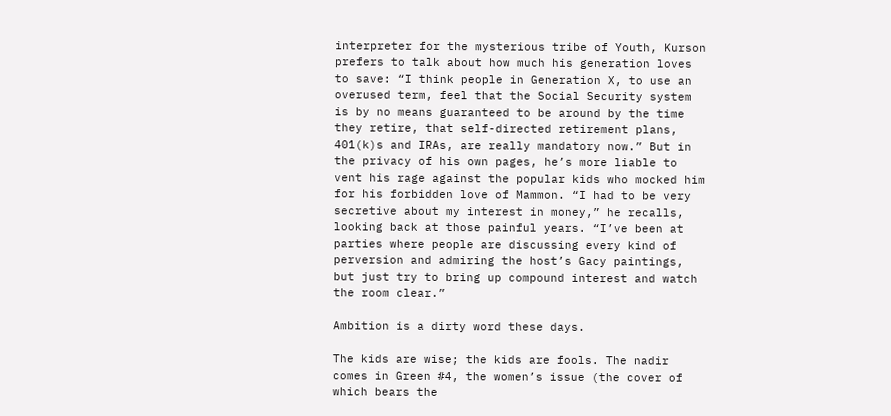interpreter for the mysterious tribe of Youth, Kurson prefers to talk about how much his generation loves to save: “I think people in Generation X, to use an overused term, feel that the Social Security system is by no means guaranteed to be around by the time they retire, that self-directed retirement plans, 401(k)s and IRAs, are really mandatory now.” But in the privacy of his own pages, he’s more liable to vent his rage against the popular kids who mocked him for his forbidden love of Mammon. “I had to be very secretive about my interest in money,” he recalls, looking back at those painful years. “I’ve been at parties where people are discussing every kind of perversion and admiring the host’s Gacy paintings, but just try to bring up compound interest and watch the room clear.”

Ambition is a dirty word these days.

The kids are wise; the kids are fools. The nadir comes in Green #4, the women’s issue (the cover of which bears the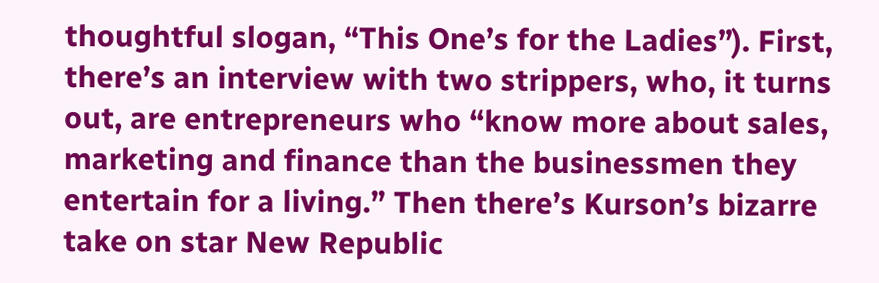thoughtful slogan, “This One’s for the Ladies”). First, there’s an interview with two strippers, who, it turns out, are entrepreneurs who “know more about sales, marketing and finance than the businessmen they entertain for a living.” Then there’s Kurson’s bizarre take on star New Republic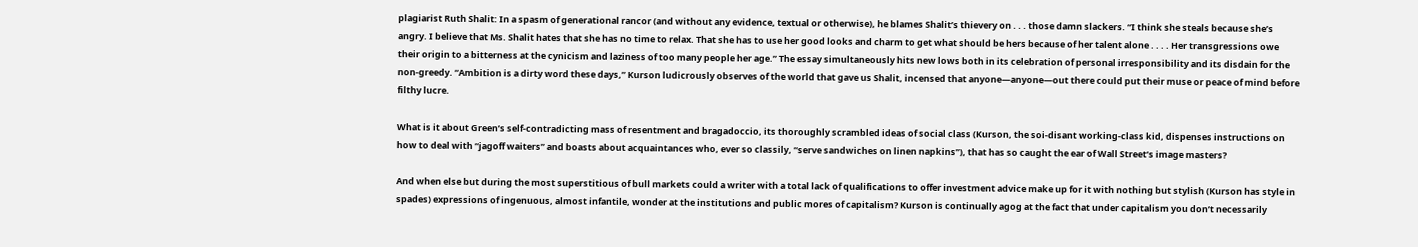plagiarist Ruth Shalit: In a spasm of generational rancor (and without any evidence, textual or otherwise), he blames Shalit’s thievery on . . . those damn slackers. “I think she steals because she’s angry. I believe that Ms. Shalit hates that she has no time to relax. That she has to use her good looks and charm to get what should be hers because of her talent alone . . . . Her transgressions owe their origin to a bitterness at the cynicism and laziness of too many people her age.” The essay simultaneously hits new lows both in its celebration of personal irresponsibility and its disdain for the non-greedy. “Ambition is a dirty word these days,” Kurson ludicrously observes of the world that gave us Shalit, incensed that anyone—anyone—out there could put their muse or peace of mind before filthy lucre.

What is it about Green’s self-contradicting mass of resentment and bragadoccio, its thoroughly scrambled ideas of social class (Kurson, the soi-disant working-class kid, dispenses instructions on how to deal with “jagoff waiters” and boasts about acquaintances who, ever so classily, “serve sandwiches on linen napkins”), that has so caught the ear of Wall Street’s image masters?

And when else but during the most superstitious of bull markets could a writer with a total lack of qualifications to offer investment advice make up for it with nothing but stylish (Kurson has style in spades) expressions of ingenuous, almost infantile, wonder at the institutions and public mores of capitalism? Kurson is continually agog at the fact that under capitalism you don’t necessarily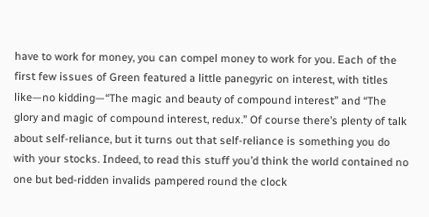have to work for money, you can compel money to work for you. Each of the first few issues of Green featured a little panegyric on interest, with titles like—no kidding—“The magic and beauty of compound interest” and “The glory and magic of compound interest, redux.” Of course there’s plenty of talk about self-reliance, but it turns out that self-reliance is something you do with your stocks. Indeed, to read this stuff you’d think the world contained no one but bed-ridden invalids pampered round the clock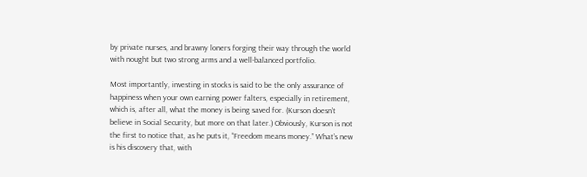by private nurses, and brawny loners forging their way through the world with nought but two strong arms and a well-balanced portfolio.

Most importantly, investing in stocks is said to be the only assurance of happiness when your own earning power falters, especially in retirement, which is, after all, what the money is being saved for. (Kurson doesn’t believe in Social Security, but more on that later.) Obviously, Kurson is not the first to notice that, as he puts it, “Freedom means money.” What’s new is his discovery that, with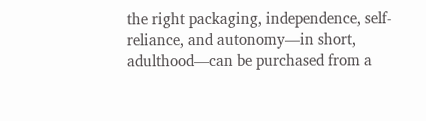the right packaging, independence, self-reliance, and autonomy—in short, adulthood—can be purchased from a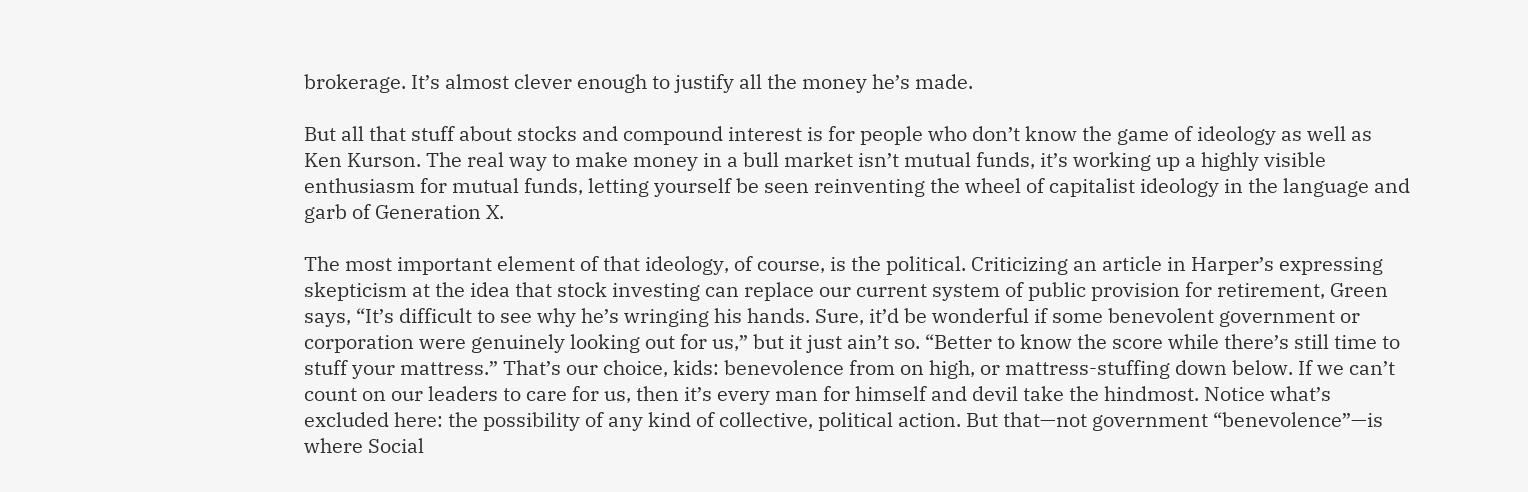brokerage. It’s almost clever enough to justify all the money he’s made.

But all that stuff about stocks and compound interest is for people who don’t know the game of ideology as well as Ken Kurson. The real way to make money in a bull market isn’t mutual funds, it’s working up a highly visible enthusiasm for mutual funds, letting yourself be seen reinventing the wheel of capitalist ideology in the language and garb of Generation X.

The most important element of that ideology, of course, is the political. Criticizing an article in Harper’s expressing skepticism at the idea that stock investing can replace our current system of public provision for retirement, Green says, “It’s difficult to see why he’s wringing his hands. Sure, it’d be wonderful if some benevolent government or corporation were genuinely looking out for us,” but it just ain’t so. “Better to know the score while there’s still time to stuff your mattress.” That’s our choice, kids: benevolence from on high, or mattress-stuffing down below. If we can’t count on our leaders to care for us, then it’s every man for himself and devil take the hindmost. Notice what’s excluded here: the possibility of any kind of collective, political action. But that—not government “benevolence”—is where Social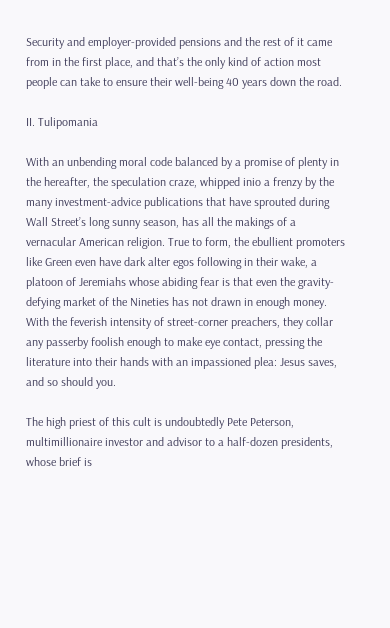Security and employer-provided pensions and the rest of it came from in the first place, and that’s the only kind of action most people can take to ensure their well-being 40 years down the road.

II. Tulipomania

With an unbending moral code balanced by a promise of plenty in the hereafter, the speculation craze, whipped inio a frenzy by the many investment-advice publications that have sprouted during Wall Street’s long sunny season, has all the makings of a vernacular American religion. True to form, the ebullient promoters like Green even have dark alter egos following in their wake, a platoon of Jeremiahs whose abiding fear is that even the gravity-defying market of the Nineties has not drawn in enough money. With the feverish intensity of street-corner preachers, they collar any passerby foolish enough to make eye contact, pressing the literature into their hands with an impassioned plea: Jesus saves, and so should you.

The high priest of this cult is undoubtedly Pete Peterson, multimillionaire investor and advisor to a half-dozen presidents, whose brief is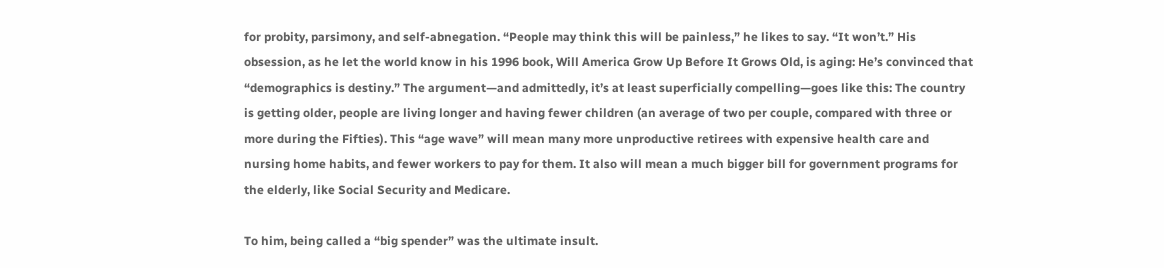for probity, parsimony, and self-abnegation. “People may think this will be painless,” he likes to say. “It won’t.” His obsession, as he let the world know in his 1996 book, Will America Grow Up Before It Grows Old, is aging: He’s convinced that “demographics is destiny.” The argument—and admittedly, it’s at least superficially compelling—goes like this: The country is getting older, people are living longer and having fewer children (an average of two per couple, compared with three or more during the Fifties). This “age wave” will mean many more unproductive retirees with expensive health care and nursing home habits, and fewer workers to pay for them. It also will mean a much bigger bill for government programs for the elderly, like Social Security and Medicare.

To him, being called a “big spender” was the ultimate insult.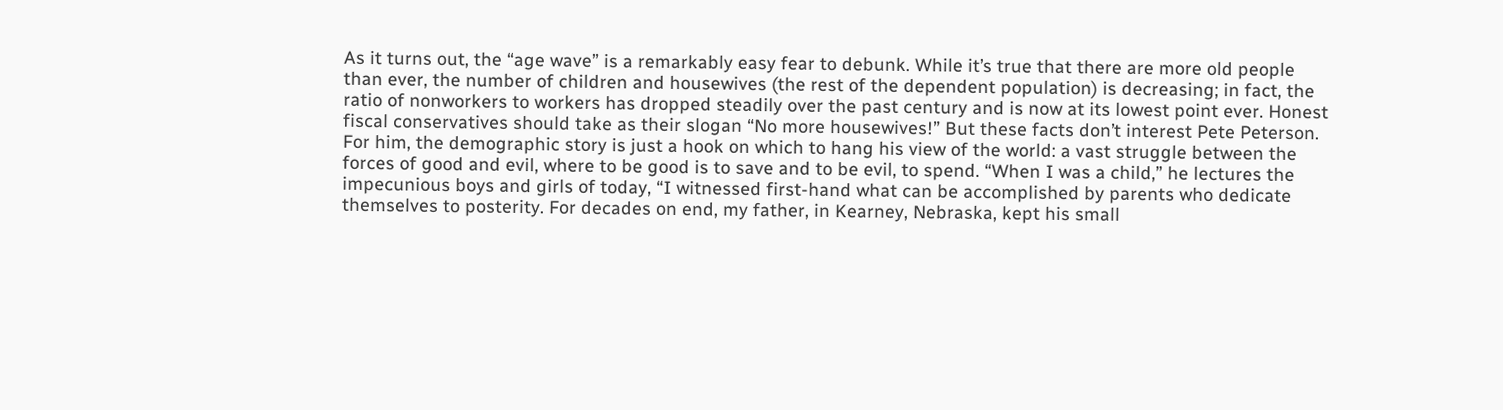As it turns out, the “age wave” is a remarkably easy fear to debunk. While it’s true that there are more old people than ever, the number of children and housewives (the rest of the dependent population) is decreasing; in fact, the ratio of nonworkers to workers has dropped steadily over the past century and is now at its lowest point ever. Honest fiscal conservatives should take as their slogan “No more housewives!” But these facts don’t interest Pete Peterson. For him, the demographic story is just a hook on which to hang his view of the world: a vast struggle between the forces of good and evil, where to be good is to save and to be evil, to spend. “When I was a child,” he lectures the impecunious boys and girls of today, “I witnessed first-hand what can be accomplished by parents who dedicate themselves to posterity. For decades on end, my father, in Kearney, Nebraska, kept his small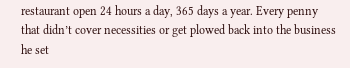restaurant open 24 hours a day, 365 days a year. Every penny that didn’t cover necessities or get plowed back into the business he set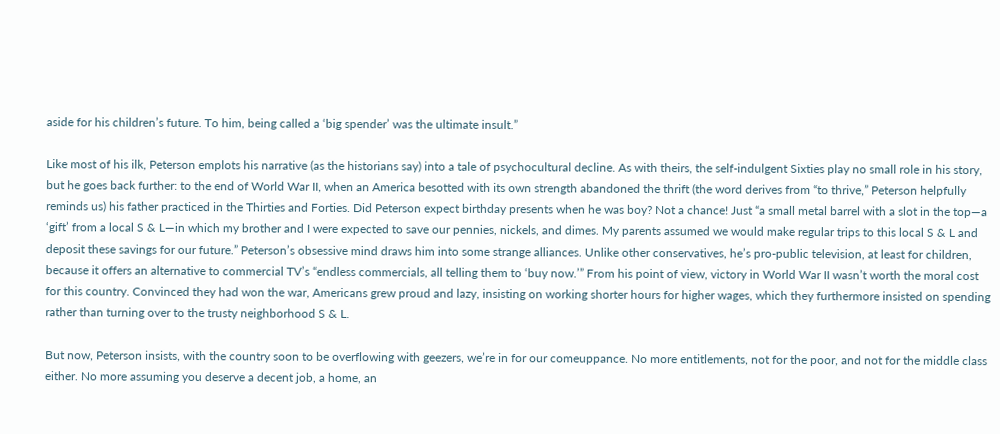aside for his children’s future. To him, being called a ‘big spender’ was the ultimate insult.”

Like most of his ilk, Peterson emplots his narrative (as the historians say) into a tale of psychocultural decline. As with theirs, the self-indulgent Sixties play no small role in his story, but he goes back further: to the end of World War II, when an America besotted with its own strength abandoned the thrift (the word derives from “to thrive,” Peterson helpfully reminds us) his father practiced in the Thirties and Forties. Did Peterson expect birthday presents when he was boy? Not a chance! Just “a small metal barrel with a slot in the top—a ‘gift’ from a local S & L—in which my brother and I were expected to save our pennies, nickels, and dimes. My parents assumed we would make regular trips to this local S & L and deposit these savings for our future.” Peterson’s obsessive mind draws him into some strange alliances. Unlike other conservatives, he’s pro-public television, at least for children, because it offers an alternative to commercial TV’s “endless commercials, all telling them to ‘buy now.’” From his point of view, victory in World War II wasn’t worth the moral cost for this country. Convinced they had won the war, Americans grew proud and lazy, insisting on working shorter hours for higher wages, which they furthermore insisted on spending rather than turning over to the trusty neighborhood S & L.

But now, Peterson insists, with the country soon to be overflowing with geezers, we’re in for our comeuppance. No more entitlements, not for the poor, and not for the middle class either. No more assuming you deserve a decent job, a home, an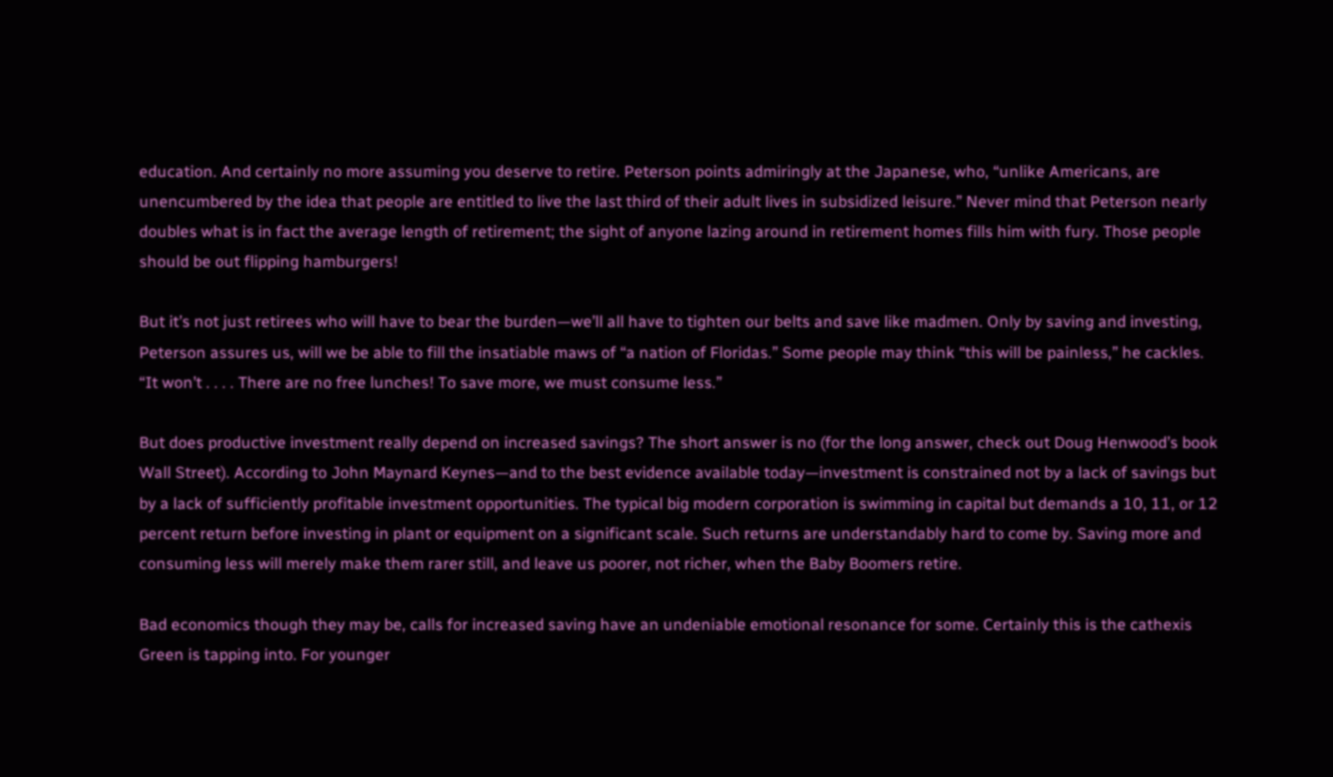education. And certainly no more assuming you deserve to retire. Peterson points admiringly at the Japanese, who, “unlike Americans, are unencumbered by the idea that people are entitled to live the last third of their adult lives in subsidized leisure.” Never mind that Peterson nearly doubles what is in fact the average length of retirement; the sight of anyone lazing around in retirement homes fills him with fury. Those people should be out flipping hamburgers!

But it’s not just retirees who will have to bear the burden—we’ll all have to tighten our belts and save like madmen. Only by saving and investing, Peterson assures us, will we be able to fill the insatiable maws of “a nation of Floridas.” Some people may think “this will be painless,” he cackles. “It won’t . . . . There are no free lunches! To save more, we must consume less.”

But does productive investment really depend on increased savings? The short answer is no (for the long answer, check out Doug Henwood’s book Wall Street). According to John Maynard Keynes—and to the best evidence available today—investment is constrained not by a lack of savings but by a lack of sufficiently profitable investment opportunities. The typical big modern corporation is swimming in capital but demands a 10, 11, or 12 percent return before investing in plant or equipment on a significant scale. Such returns are understandably hard to come by. Saving more and consuming less will merely make them rarer still, and leave us poorer, not richer, when the Baby Boomers retire.

Bad economics though they may be, calls for increased saving have an undeniable emotional resonance for some. Certainly this is the cathexis Green is tapping into. For younger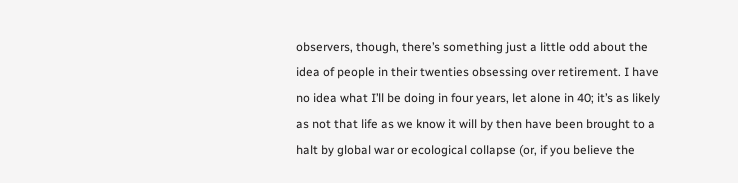observers, though, there’s something just a little odd about the idea of people in their twenties obsessing over retirement. I have no idea what I’ll be doing in four years, let alone in 40; it’s as likely as not that life as we know it will by then have been brought to a halt by global war or ecological collapse (or, if you believe the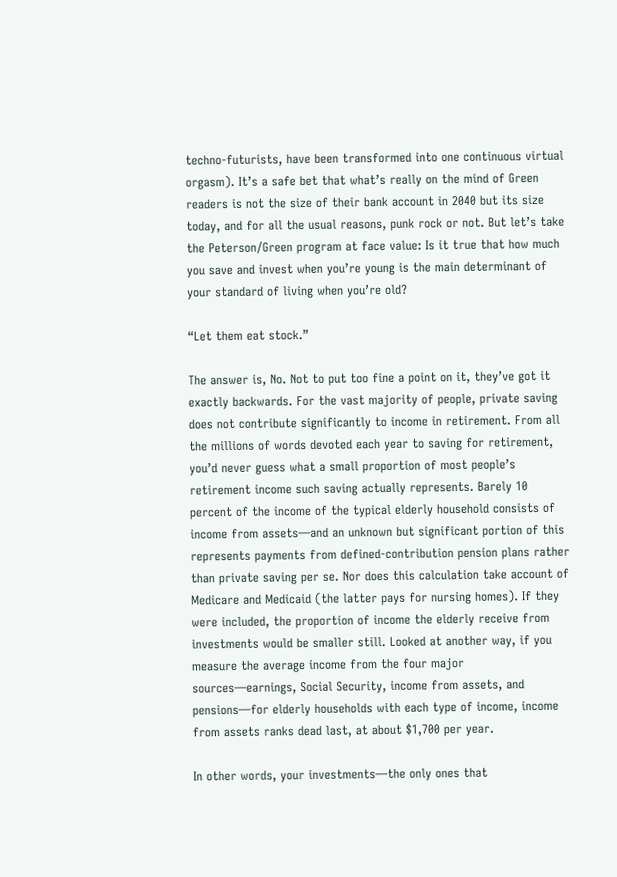techno-futurists, have been transformed into one continuous virtual orgasm). It’s a safe bet that what’s really on the mind of Green readers is not the size of their bank account in 2040 but its size today, and for all the usual reasons, punk rock or not. But let’s take the Peterson/Green program at face value: Is it true that how much you save and invest when you’re young is the main determinant of your standard of living when you’re old?

“Let them eat stock.”

The answer is, No. Not to put too fine a point on it, they’ve got it exactly backwards. For the vast majority of people, private saving does not contribute significantly to income in retirement. From all the millions of words devoted each year to saving for retirement, you’d never guess what a small proportion of most people’s retirement income such saving actually represents. Barely 10 percent of the income of the typical elderly household consists of income from assets—and an unknown but significant portion of this represents payments from defined-contribution pension plans rather than private saving per se. Nor does this calculation take account of Medicare and Medicaid (the latter pays for nursing homes). If they were included, the proportion of income the elderly receive from investments would be smaller still. Looked at another way, if you measure the average income from the four major sources—earnings, Social Security, income from assets, and pensions—for elderly households with each type of income, income from assets ranks dead last, at about $1,700 per year.

In other words, your investments—the only ones that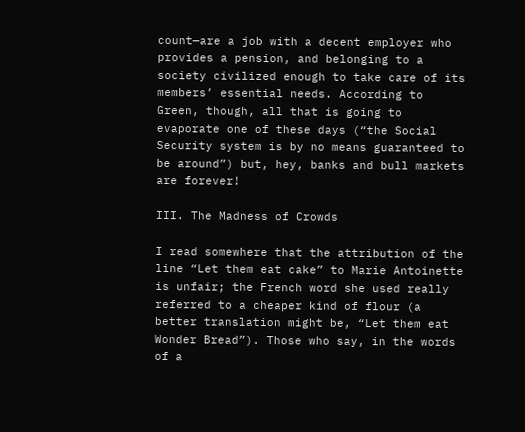count—are a job with a decent employer who provides a pension, and belonging to a society civilized enough to take care of its members’ essential needs. According to Green, though, all that is going to evaporate one of these days (“the Social Security system is by no means guaranteed to be around”) but, hey, banks and bull markets are forever!

III. The Madness of Crowds

I read somewhere that the attribution of the line “Let them eat cake” to Marie Antoinette is unfair; the French word she used really referred to a cheaper kind of flour (a better translation might be, “Let them eat Wonder Bread”). Those who say, in the words of a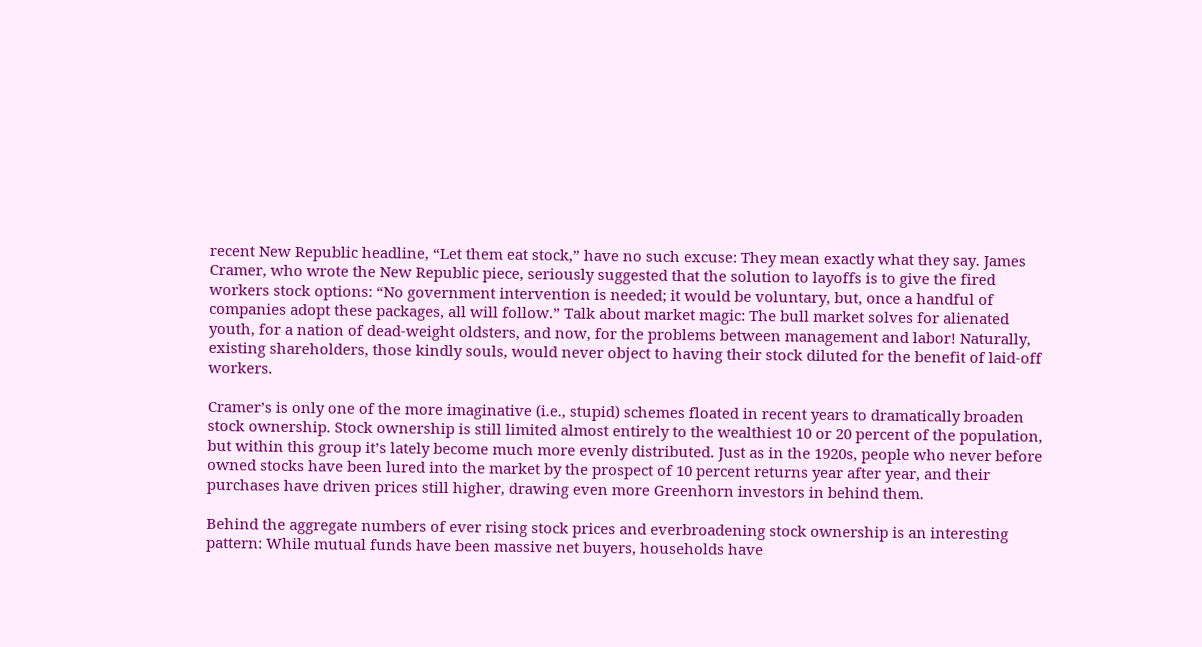recent New Republic headline, “Let them eat stock,” have no such excuse: They mean exactly what they say. James Cramer, who wrote the New Republic piece, seriously suggested that the solution to layoffs is to give the fired workers stock options: “No government intervention is needed; it would be voluntary, but, once a handful of companies adopt these packages, all will follow.” Talk about market magic: The bull market solves for alienated youth, for a nation of dead-weight oldsters, and now, for the problems between management and labor! Naturally, existing shareholders, those kindly souls, would never object to having their stock diluted for the benefit of laid-off workers.

Cramer’s is only one of the more imaginative (i.e., stupid) schemes floated in recent years to dramatically broaden stock ownership. Stock ownership is still limited almost entirely to the wealthiest 10 or 20 percent of the population, but within this group it’s lately become much more evenly distributed. Just as in the 1920s, people who never before owned stocks have been lured into the market by the prospect of 10 percent returns year after year, and their purchases have driven prices still higher, drawing even more Greenhorn investors in behind them.

Behind the aggregate numbers of ever rising stock prices and everbroadening stock ownership is an interesting pattern: While mutual funds have been massive net buyers, households have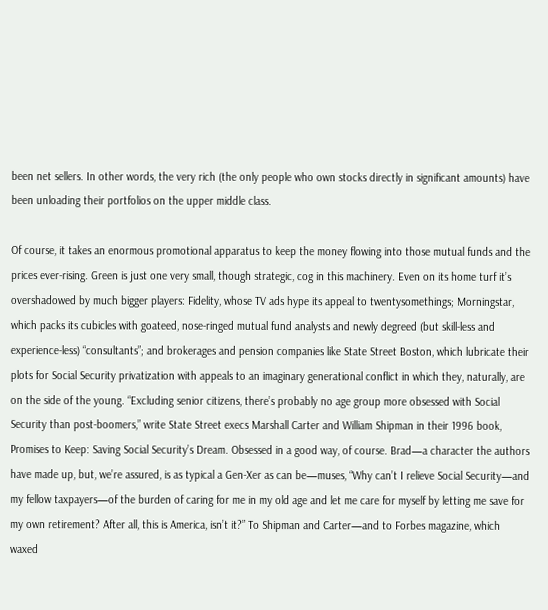been net sellers. In other words, the very rich (the only people who own stocks directly in significant amounts) have been unloading their portfolios on the upper middle class.

Of course, it takes an enormous promotional apparatus to keep the money flowing into those mutual funds and the prices ever-rising. Green is just one very small, though strategic, cog in this machinery. Even on its home turf it’s overshadowed by much bigger players: Fidelity, whose TV ads hype its appeal to twentysomethings; Morningstar, which packs its cubicles with goateed, nose-ringed mutual fund analysts and newly degreed (but skill-less and experience-less) “consultants”; and brokerages and pension companies like State Street Boston, which lubricate their plots for Social Security privatization with appeals to an imaginary generational conflict in which they, naturally, are on the side of the young. “Excluding senior citizens, there’s probably no age group more obsessed with Social Security than post-boomers,” write State Street execs Marshall Carter and William Shipman in their 1996 book, Promises to Keep: Saving Social Security’s Dream. Obsessed in a good way, of course. Brad—a character the authors have made up, but, we’re assured, is as typical a Gen-Xer as can be—muses, “Why can’t I relieve Social Security—and my fellow taxpayers—of the burden of caring for me in my old age and let me care for myself by letting me save for my own retirement? After all, this is America, isn’t it?” To Shipman and Carter—and to Forbes magazine, which waxed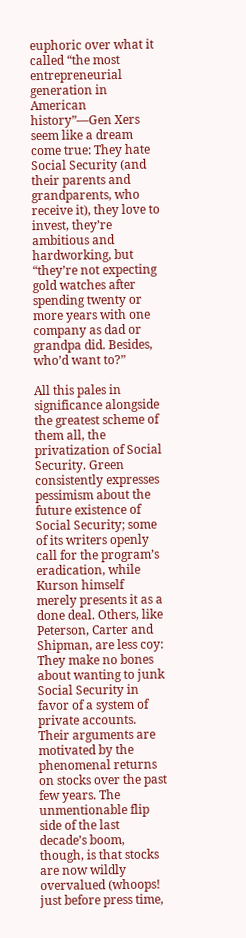euphoric over what it called “the most entrepreneurial generation in American history”—Gen Xers seem like a dream come true: They hate Social Security (and their parents and grandparents, who receive it), they love to invest, they’re ambitious and hardworking, but “they’re not expecting gold watches after spending twenty or more years with one company as dad or grandpa did. Besides, who’d want to?”

All this pales in significance alongside the greatest scheme of them all, the privatization of Social Security. Green consistently expresses pessimism about the future existence of Social Security; some of its writers openly call for the program’s eradication, while Kurson himself merely presents it as a done deal. Others, like Peterson, Carter and Shipman, are less coy: They make no bones about wanting to junk Social Security in favor of a system of private accounts. Their arguments are motivated by the phenomenal returns on stocks over the past few years. The unmentionable flip side of the last decade’s boom, though, is that stocks are now wildly overvalued (whoops! just before press time,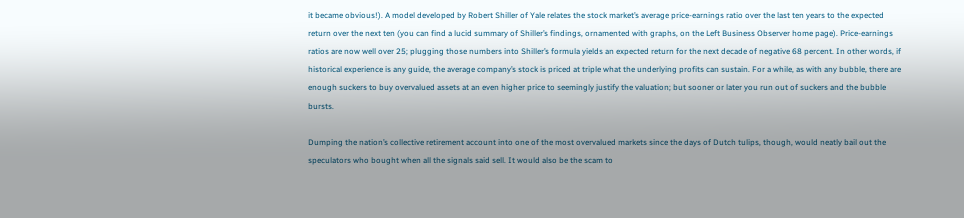it became obvious!). A model developed by Robert Shiller of Yale relates the stock market’s average price-earnings ratio over the last ten years to the expected return over the next ten (you can find a lucid summary of Shiller’s findings, ornamented with graphs, on the Left Business Observer home page). Price-earnings ratios are now well over 25; plugging those numbers into Shiller’s formula yields an expected return for the next decade of negative 68 percent. In other words, if historical experience is any guide, the average company’s stock is priced at triple what the underlying profits can sustain. For a while, as with any bubble, there are enough suckers to buy overvalued assets at an even higher price to seemingly justify the valuation; but sooner or later you run out of suckers and the bubble bursts.

Dumping the nation’s collective retirement account into one of the most overvalued markets since the days of Dutch tulips, though, would neatly bail out the speculators who bought when all the signals said sell. It would also be the scam to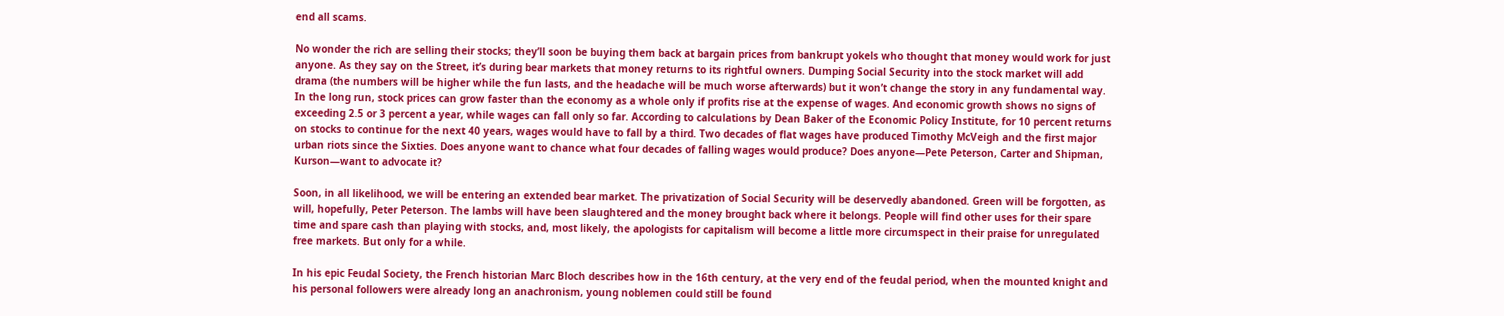end all scams.

No wonder the rich are selling their stocks; they’ll soon be buying them back at bargain prices from bankrupt yokels who thought that money would work for just anyone. As they say on the Street, it’s during bear markets that money returns to its rightful owners. Dumping Social Security into the stock market will add drama (the numbers will be higher while the fun lasts, and the headache will be much worse afterwards) but it won’t change the story in any fundamental way. In the long run, stock prices can grow faster than the economy as a whole only if profits rise at the expense of wages. And economic growth shows no signs of exceeding 2.5 or 3 percent a year, while wages can fall only so far. According to calculations by Dean Baker of the Economic Policy Institute, for 10 percent returns on stocks to continue for the next 40 years, wages would have to fall by a third. Two decades of flat wages have produced Timothy McVeigh and the first major urban riots since the Sixties. Does anyone want to chance what four decades of falling wages would produce? Does anyone—Pete Peterson, Carter and Shipman, Kurson—want to advocate it?

Soon, in all likelihood, we will be entering an extended bear market. The privatization of Social Security will be deservedly abandoned. Green will be forgotten, as will, hopefully, Peter Peterson. The lambs will have been slaughtered and the money brought back where it belongs. People will find other uses for their spare time and spare cash than playing with stocks, and, most likely, the apologists for capitalism will become a little more circumspect in their praise for unregulated free markets. But only for a while.

In his epic Feudal Society, the French historian Marc Bloch describes how in the 16th century, at the very end of the feudal period, when the mounted knight and his personal followers were already long an anachronism, young noblemen could still be found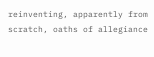reinventing, apparently from scratch, oaths of allegiance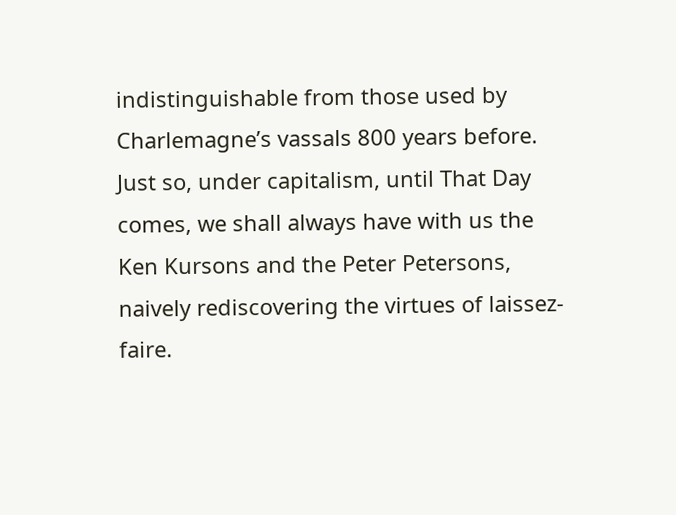indistinguishable from those used by Charlemagne’s vassals 800 years before. Just so, under capitalism, until That Day comes, we shall always have with us the Ken Kursons and the Peter Petersons, naively rediscovering the virtues of laissez-faire.